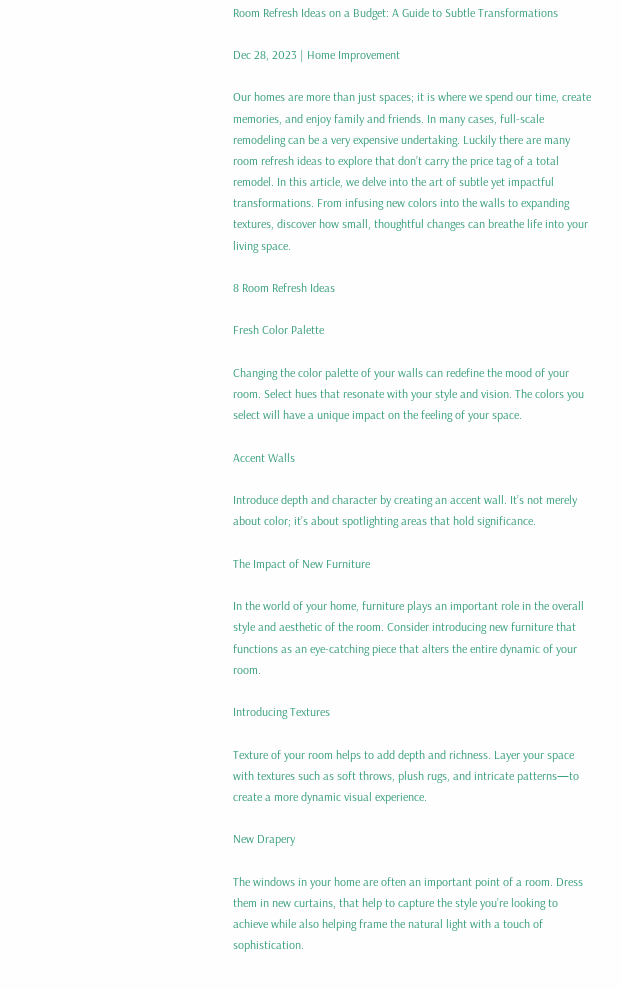Room Refresh Ideas on a Budget: A Guide to Subtle Transformations

Dec 28, 2023 | Home Improvement

Our homes are more than just spaces; it is where we spend our time, create memories, and enjoy family and friends. In many cases, full-scale remodeling can be a very expensive undertaking. Luckily there are many room refresh ideas to explore that don’t carry the price tag of a total remodel. In this article, we delve into the art of subtle yet impactful transformations. From infusing new colors into the walls to expanding textures, discover how small, thoughtful changes can breathe life into your living space.

8 Room Refresh Ideas

Fresh Color Palette

Changing the color palette of your walls can redefine the mood of your room. Select hues that resonate with your style and vision. The colors you select will have a unique impact on the feeling of your space.

Accent Walls

Introduce depth and character by creating an accent wall. It’s not merely about color; it’s about spotlighting areas that hold significance.

The Impact of New Furniture

In the world of your home, furniture plays an important role in the overall style and aesthetic of the room. Consider introducing new furniture that functions as an eye-catching piece that alters the entire dynamic of your room.

Introducing Textures

Texture of your room helps to add depth and richness. Layer your space with textures such as soft throws, plush rugs, and intricate patterns—to create a more dynamic visual experience.

New Drapery

The windows in your home are often an important point of a room. Dress them in new curtains, that help to capture the style you’re looking to achieve while also helping frame the natural light with a touch of sophistication.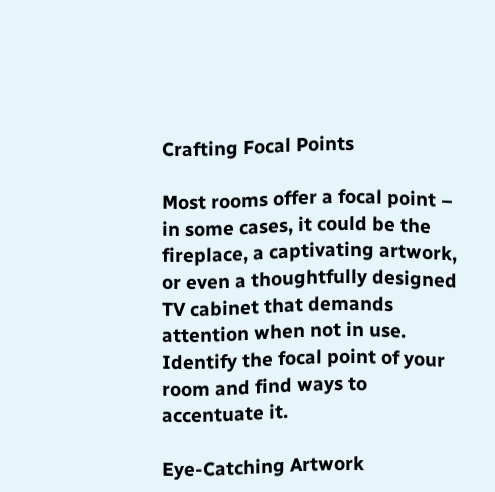Crafting Focal Points

Most rooms offer a focal point – in some cases, it could be the fireplace, a captivating artwork, or even a thoughtfully designed TV cabinet that demands attention when not in use. Identify the focal point of your room and find ways to accentuate it.

Eye-Catching Artwork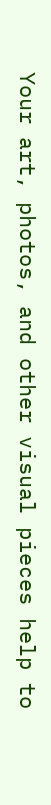Your art, photos, and other visual pieces help to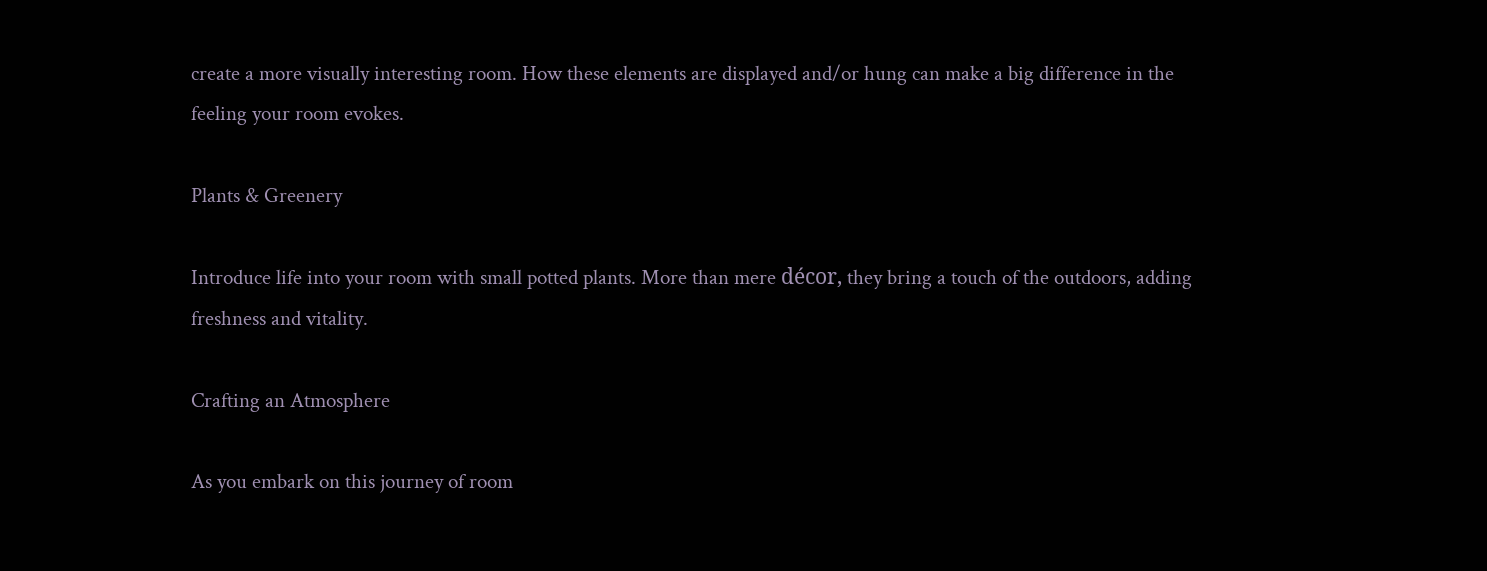create a more visually interesting room. How these elements are displayed and/or hung can make a big difference in the feeling your room evokes.

Plants & Greenery

Introduce life into your room with small potted plants. More than mere décor, they bring a touch of the outdoors, adding freshness and vitality.

Crafting an Atmosphere

As you embark on this journey of room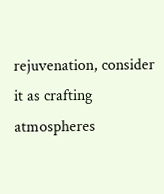rejuvenation, consider it as crafting atmospheres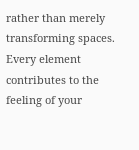rather than merely transforming spaces. Every element contributes to the feeling of your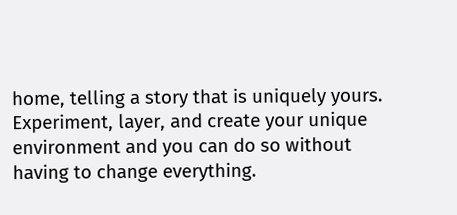home, telling a story that is uniquely yours. Experiment, layer, and create your unique environment and you can do so without having to change everything.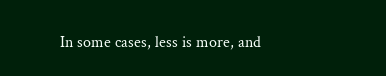In some cases, less is more, and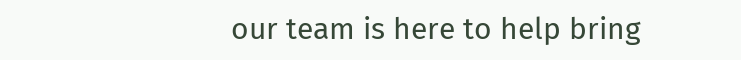our team is here to help bring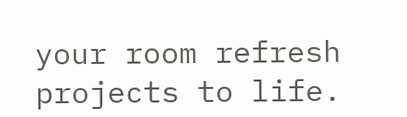your room refresh projects to life.